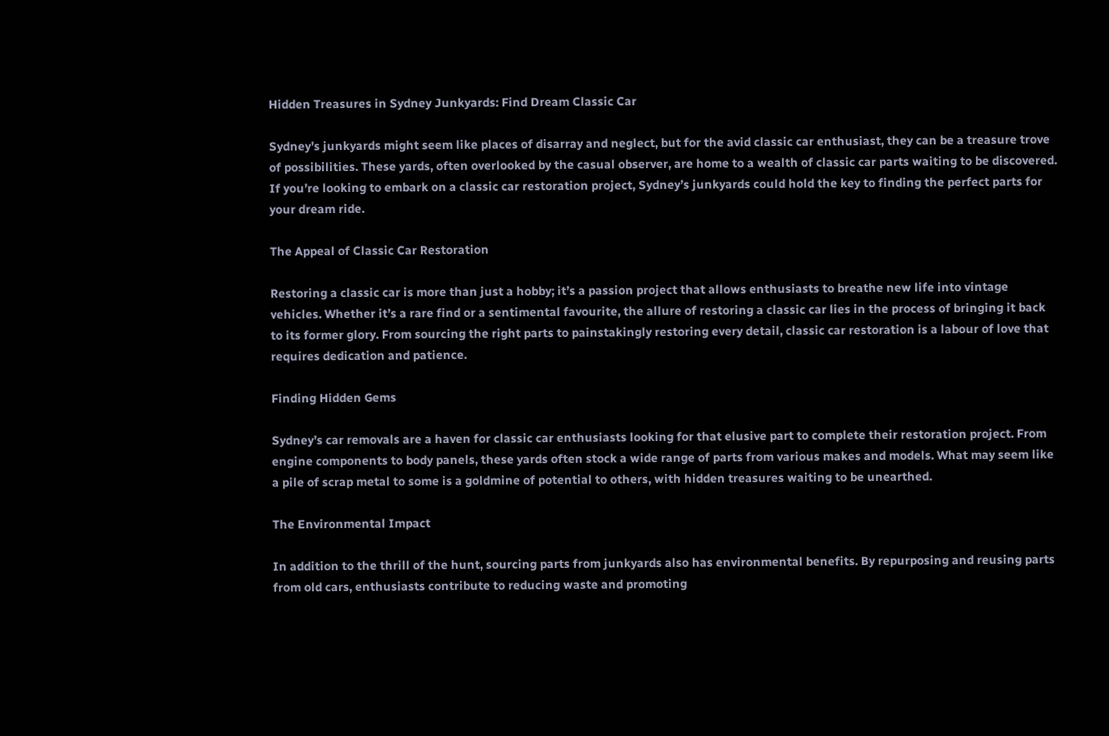Hidden Treasures in Sydney Junkyards: Find Dream Classic Car

Sydney’s junkyards might seem like places of disarray and neglect, but for the avid classic car enthusiast, they can be a treasure trove of possibilities. These yards, often overlooked by the casual observer, are home to a wealth of classic car parts waiting to be discovered. If you’re looking to embark on a classic car restoration project, Sydney’s junkyards could hold the key to finding the perfect parts for your dream ride.

The Appeal of Classic Car Restoration

Restoring a classic car is more than just a hobby; it’s a passion project that allows enthusiasts to breathe new life into vintage vehicles. Whether it’s a rare find or a sentimental favourite, the allure of restoring a classic car lies in the process of bringing it back to its former glory. From sourcing the right parts to painstakingly restoring every detail, classic car restoration is a labour of love that requires dedication and patience.

Finding Hidden Gems

Sydney’s car removals are a haven for classic car enthusiasts looking for that elusive part to complete their restoration project. From engine components to body panels, these yards often stock a wide range of parts from various makes and models. What may seem like a pile of scrap metal to some is a goldmine of potential to others, with hidden treasures waiting to be unearthed.

The Environmental Impact

In addition to the thrill of the hunt, sourcing parts from junkyards also has environmental benefits. By repurposing and reusing parts from old cars, enthusiasts contribute to reducing waste and promoting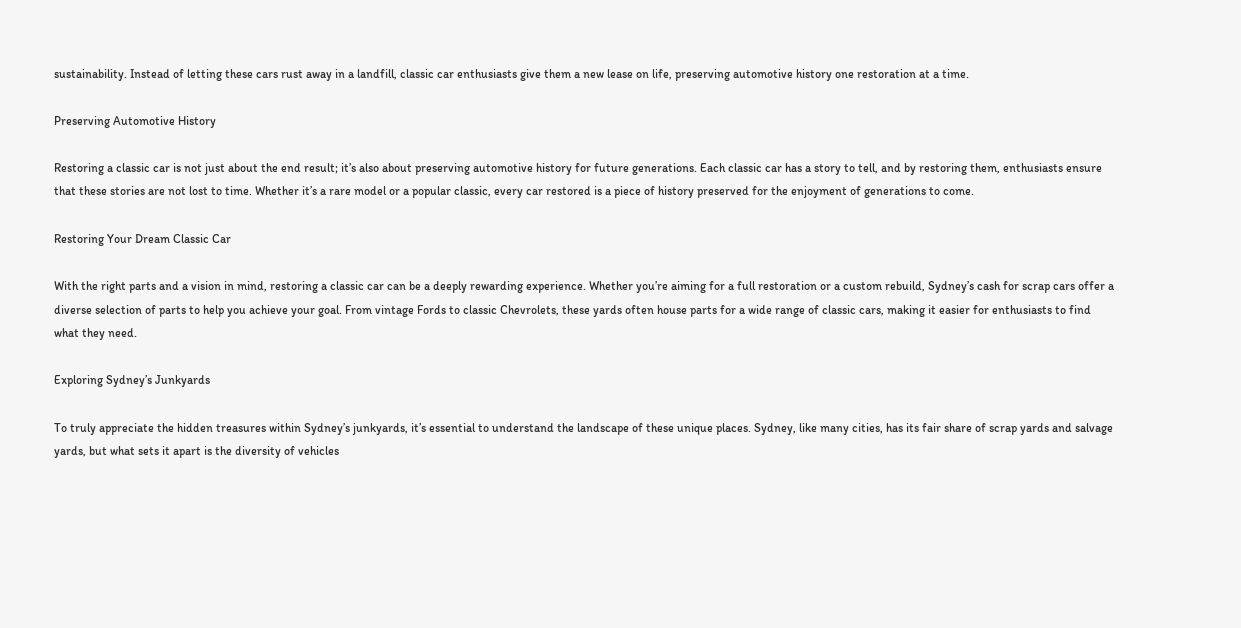sustainability. Instead of letting these cars rust away in a landfill, classic car enthusiasts give them a new lease on life, preserving automotive history one restoration at a time.

Preserving Automotive History

Restoring a classic car is not just about the end result; it’s also about preserving automotive history for future generations. Each classic car has a story to tell, and by restoring them, enthusiasts ensure that these stories are not lost to time. Whether it’s a rare model or a popular classic, every car restored is a piece of history preserved for the enjoyment of generations to come.

Restoring Your Dream Classic Car

With the right parts and a vision in mind, restoring a classic car can be a deeply rewarding experience. Whether you’re aiming for a full restoration or a custom rebuild, Sydney’s cash for scrap cars offer a diverse selection of parts to help you achieve your goal. From vintage Fords to classic Chevrolets, these yards often house parts for a wide range of classic cars, making it easier for enthusiasts to find what they need.

Exploring Sydney’s Junkyards

To truly appreciate the hidden treasures within Sydney’s junkyards, it’s essential to understand the landscape of these unique places. Sydney, like many cities, has its fair share of scrap yards and salvage yards, but what sets it apart is the diversity of vehicles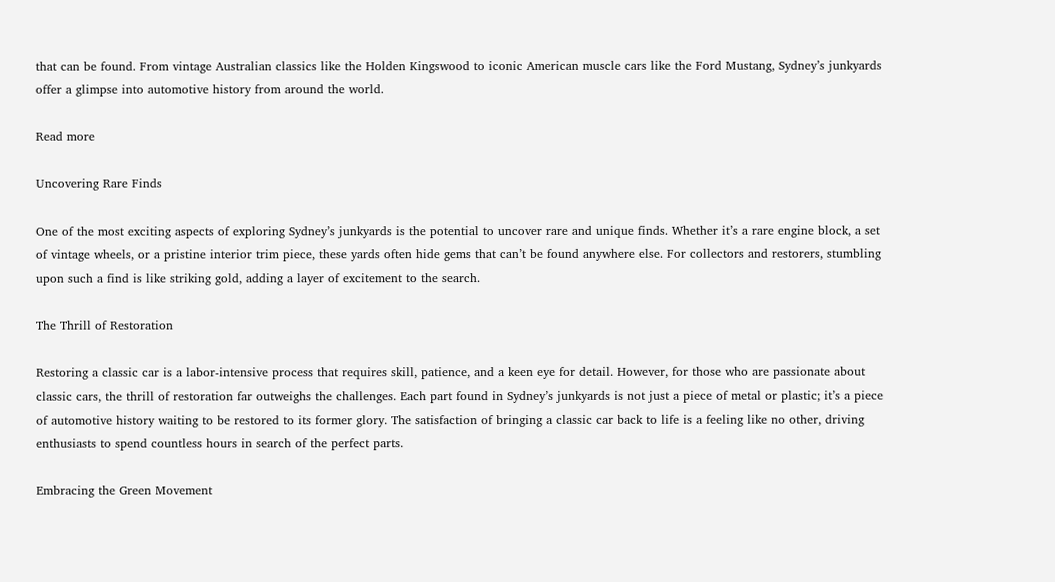that can be found. From vintage Australian classics like the Holden Kingswood to iconic American muscle cars like the Ford Mustang, Sydney’s junkyards offer a glimpse into automotive history from around the world.

Read more

Uncovering Rare Finds

One of the most exciting aspects of exploring Sydney’s junkyards is the potential to uncover rare and unique finds. Whether it’s a rare engine block, a set of vintage wheels, or a pristine interior trim piece, these yards often hide gems that can’t be found anywhere else. For collectors and restorers, stumbling upon such a find is like striking gold, adding a layer of excitement to the search.

The Thrill of Restoration

Restoring a classic car is a labor-intensive process that requires skill, patience, and a keen eye for detail. However, for those who are passionate about classic cars, the thrill of restoration far outweighs the challenges. Each part found in Sydney’s junkyards is not just a piece of metal or plastic; it’s a piece of automotive history waiting to be restored to its former glory. The satisfaction of bringing a classic car back to life is a feeling like no other, driving enthusiasts to spend countless hours in search of the perfect parts.

Embracing the Green Movement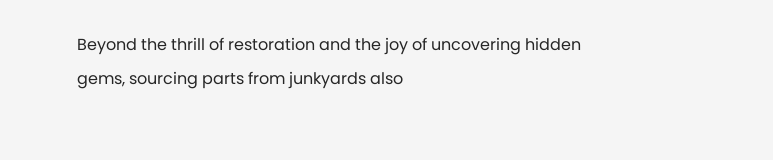Beyond the thrill of restoration and the joy of uncovering hidden gems, sourcing parts from junkyards also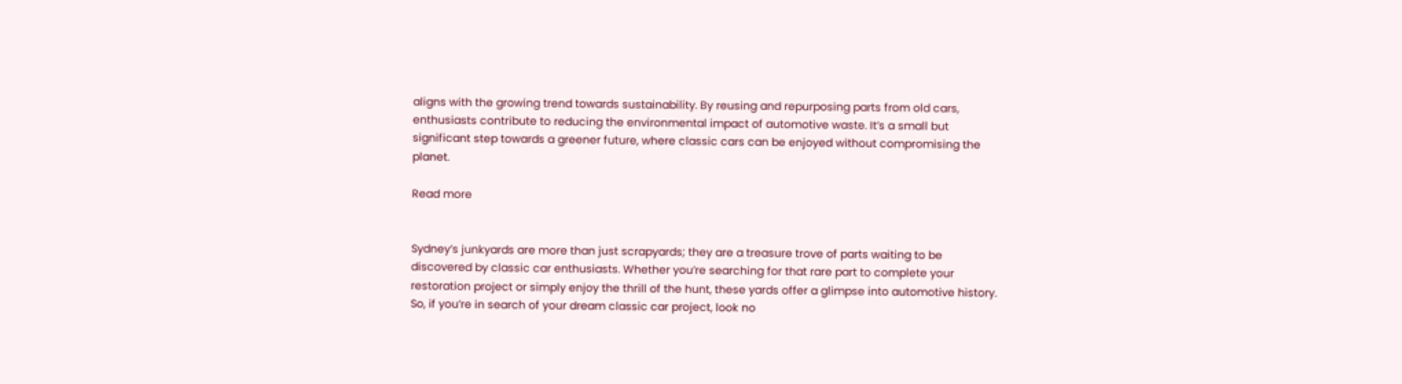aligns with the growing trend towards sustainability. By reusing and repurposing parts from old cars, enthusiasts contribute to reducing the environmental impact of automotive waste. It’s a small but significant step towards a greener future, where classic cars can be enjoyed without compromising the planet.

Read more


Sydney’s junkyards are more than just scrapyards; they are a treasure trove of parts waiting to be discovered by classic car enthusiasts. Whether you’re searching for that rare part to complete your restoration project or simply enjoy the thrill of the hunt, these yards offer a glimpse into automotive history. So, if you’re in search of your dream classic car project, look no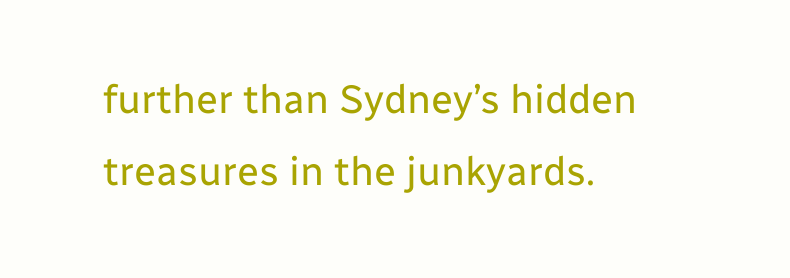further than Sydney’s hidden treasures in the junkyards.